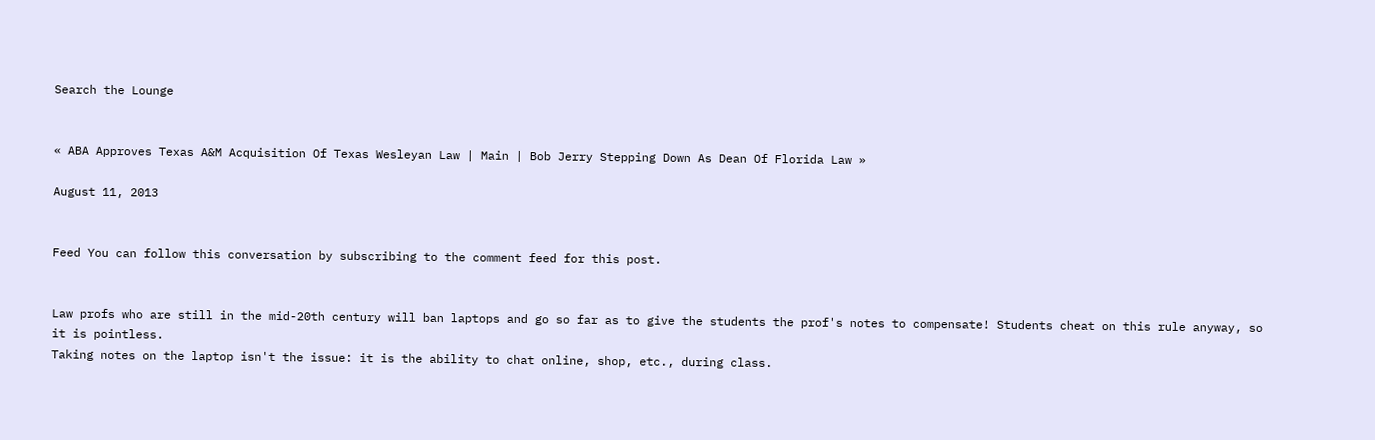Search the Lounge


« ABA Approves Texas A&M Acquisition Of Texas Wesleyan Law | Main | Bob Jerry Stepping Down As Dean Of Florida Law »

August 11, 2013


Feed You can follow this conversation by subscribing to the comment feed for this post.


Law profs who are still in the mid-20th century will ban laptops and go so far as to give the students the prof's notes to compensate! Students cheat on this rule anyway, so it is pointless.
Taking notes on the laptop isn't the issue: it is the ability to chat online, shop, etc., during class.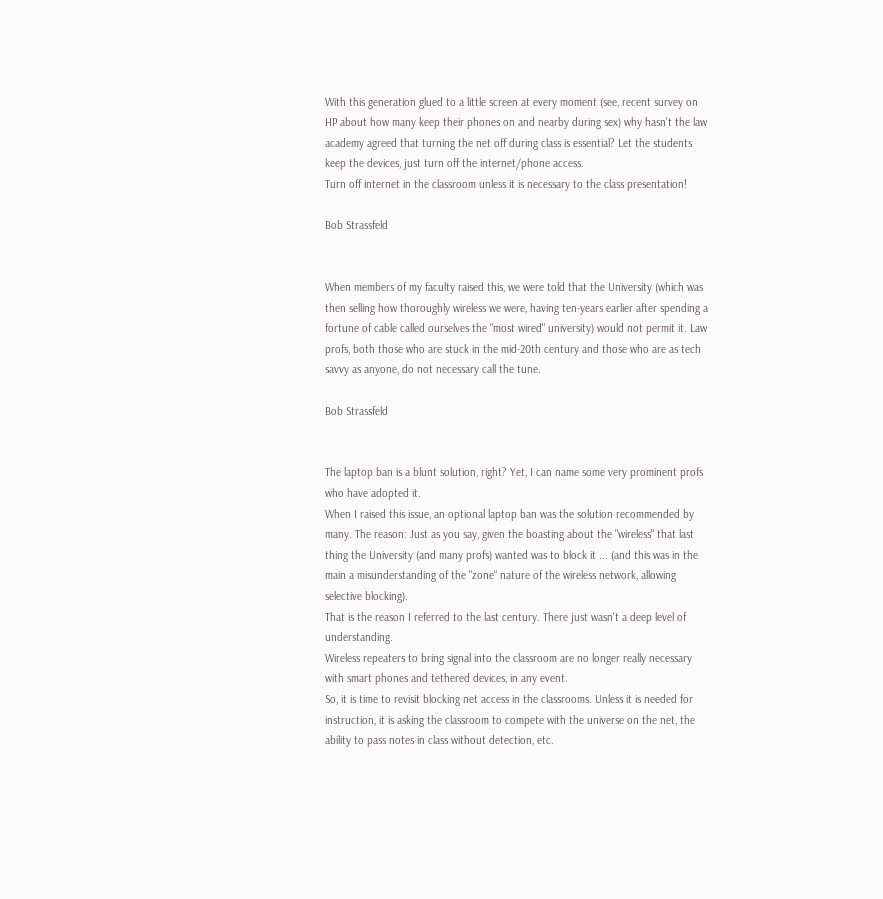With this generation glued to a little screen at every moment (see, recent survey on HP about how many keep their phones on and nearby during sex) why hasn't the law academy agreed that turning the net off during class is essential? Let the students keep the devices, just turn off the internet/phone access.
Turn off internet in the classroom unless it is necessary to the class presentation!

Bob Strassfeld


When members of my faculty raised this, we were told that the University (which was then selling how thoroughly wireless we were, having ten-years earlier after spending a fortune of cable called ourselves the "most wired" university) would not permit it. Law profs, both those who are stuck in the mid-20th century and those who are as tech savvy as anyone, do not necessary call the tune.

Bob Strassfeld


The laptop ban is a blunt solution, right? Yet, I can name some very prominent profs who have adopted it.
When I raised this issue, an optional laptop ban was the solution recommended by many. The reason: Just as you say, given the boasting about the "wireless" that last thing the University (and many profs) wanted was to block it ... (and this was in the main a misunderstanding of the "zone" nature of the wireless network, allowing selective blocking).
That is the reason I referred to the last century. There just wasn't a deep level of understanding.
Wireless repeaters to bring signal into the classroom are no longer really necessary with smart phones and tethered devices, in any event.
So, it is time to revisit blocking net access in the classrooms. Unless it is needed for instruction, it is asking the classroom to compete with the universe on the net, the ability to pass notes in class without detection, etc.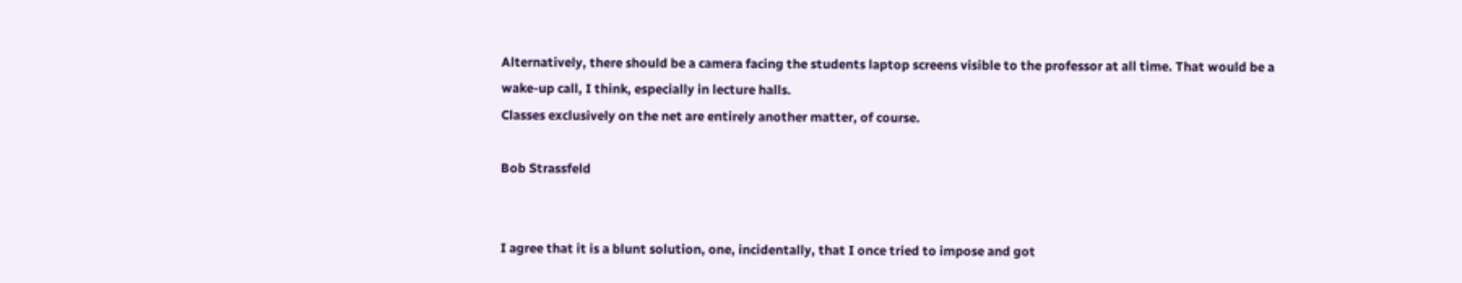Alternatively, there should be a camera facing the students laptop screens visible to the professor at all time. That would be a wake-up call, I think, especially in lecture halls.
Classes exclusively on the net are entirely another matter, of course.

Bob Strassfeld


I agree that it is a blunt solution, one, incidentally, that I once tried to impose and got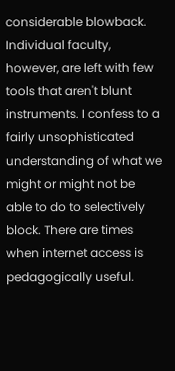considerable blowback. Individual faculty, however, are left with few tools that aren't blunt instruments. I confess to a fairly unsophisticated understanding of what we might or might not be able to do to selectively block. There are times when internet access is pedagogically useful.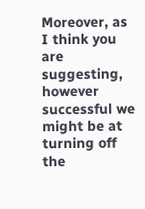Moreover, as I think you are suggesting, however successful we might be at turning off the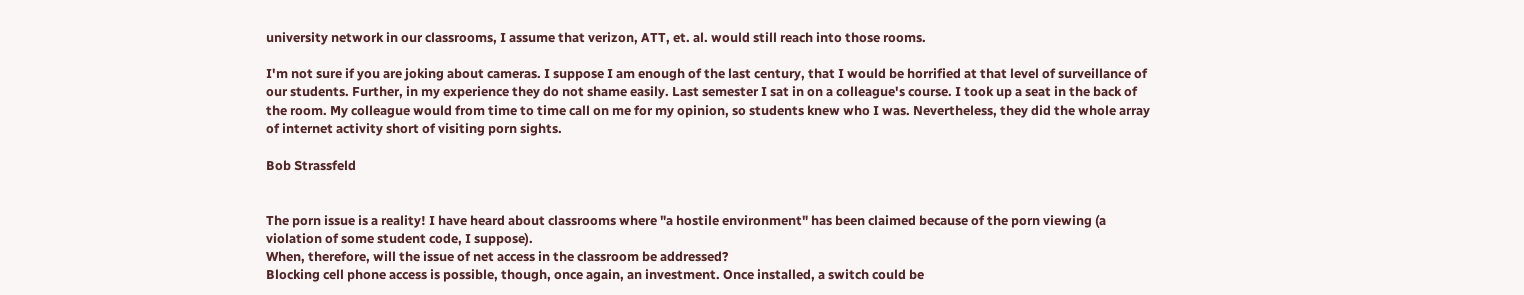university network in our classrooms, I assume that verizon, ATT, et. al. would still reach into those rooms.

I'm not sure if you are joking about cameras. I suppose I am enough of the last century, that I would be horrified at that level of surveillance of our students. Further, in my experience they do not shame easily. Last semester I sat in on a colleague's course. I took up a seat in the back of the room. My colleague would from time to time call on me for my opinion, so students knew who I was. Nevertheless, they did the whole array of internet activity short of visiting porn sights.

Bob Strassfeld


The porn issue is a reality! I have heard about classrooms where "a hostile environment" has been claimed because of the porn viewing (a violation of some student code, I suppose).
When, therefore, will the issue of net access in the classroom be addressed?
Blocking cell phone access is possible, though, once again, an investment. Once installed, a switch could be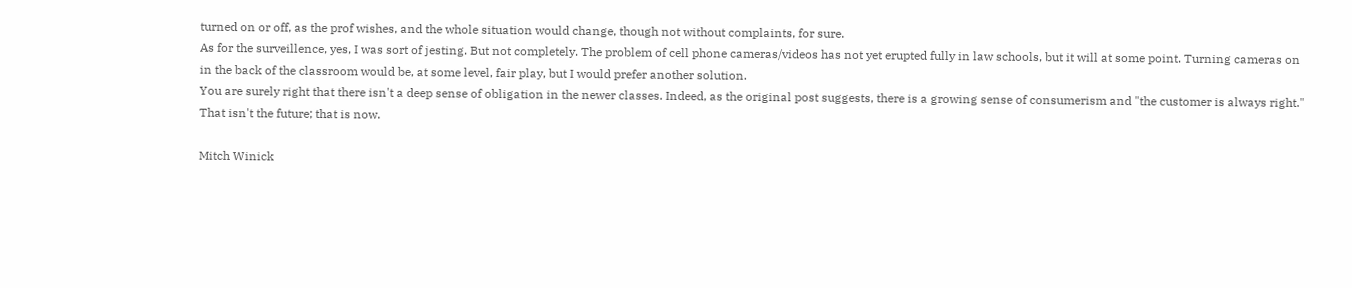turned on or off, as the prof wishes, and the whole situation would change, though not without complaints, for sure.
As for the surveillence, yes, I was sort of jesting. But not completely. The problem of cell phone cameras/videos has not yet erupted fully in law schools, but it will at some point. Turning cameras on in the back of the classroom would be, at some level, fair play, but I would prefer another solution.
You are surely right that there isn't a deep sense of obligation in the newer classes. Indeed, as the original post suggests, there is a growing sense of consumerism and "the customer is always right." That isn't the future; that is now.

Mitch Winick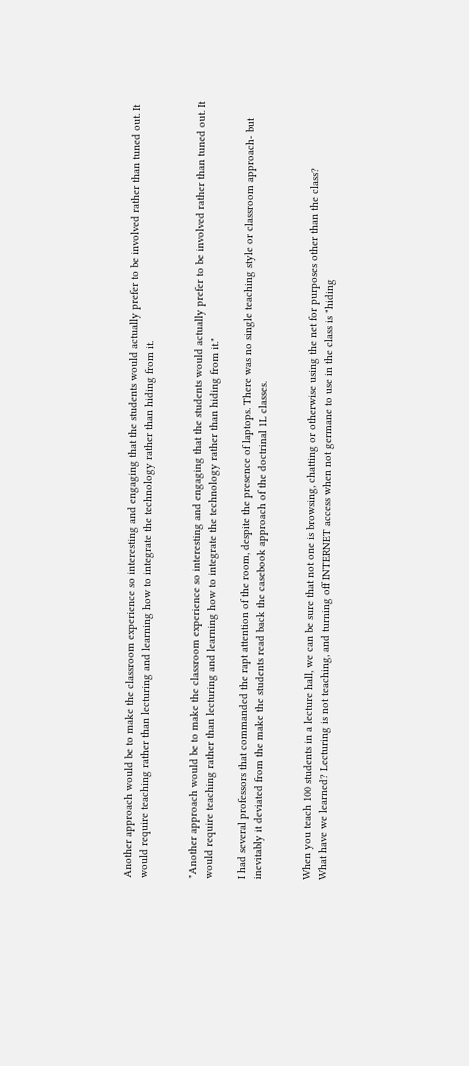Another approach would be to make the classroom experience so interesting and engaging that the students would actually prefer to be involved rather than tuned out. It would require teaching rather than lecturing and learning how to integrate the technology rather than hiding from it.


"Another approach would be to make the classroom experience so interesting and engaging that the students would actually prefer to be involved rather than tuned out. It would require teaching rather than lecturing and learning how to integrate the technology rather than hiding from it."

I had several professors that commanded the rapt attention of the room, despite the presence of laptops. There was no single teaching style or classroom approach- but inevitably it deviated from the make the students read back the casebook approach of the doctrinal 1L classes.


When you teach 100 students in a lecture hall, we can be sure that not one is browsing, chatting or otherwise using the net for purposes other than the class?
What have we learned? Lecturing is not teaching, and turning off INTERNET access when not germane to use in the class is "hiding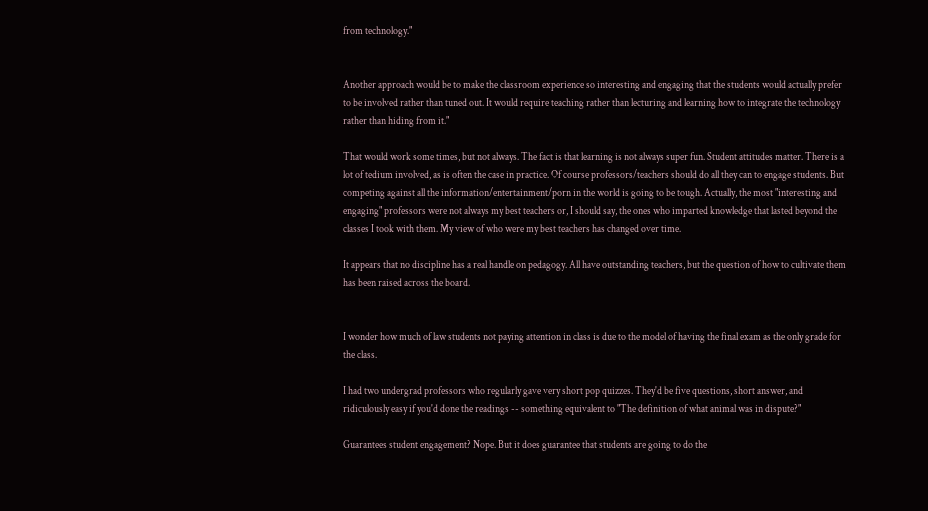from technology."


Another approach would be to make the classroom experience so interesting and engaging that the students would actually prefer to be involved rather than tuned out. It would require teaching rather than lecturing and learning how to integrate the technology rather than hiding from it."

That would work some times, but not always. The fact is that learning is not always super fun. Student attitudes matter. There is a lot of tedium involved, as is often the case in practice. Of course professors/teachers should do all they can to engage students. But competing against all the information/entertainment/porn in the world is going to be tough. Actually, the most "interesting and engaging" professors were not always my best teachers or, I should say, the ones who imparted knowledge that lasted beyond the classes I took with them. My view of who were my best teachers has changed over time.

It appears that no discipline has a real handle on pedagogy. All have outstanding teachers, but the question of how to cultivate them has been raised across the board.


I wonder how much of law students not paying attention in class is due to the model of having the final exam as the only grade for the class.

I had two undergrad professors who regularly gave very short pop quizzes. They'd be five questions, short answer, and ridiculously easy if you'd done the readings -- something equivalent to "The definition of what animal was in dispute?"

Guarantees student engagement? Nope. But it does guarantee that students are going to do the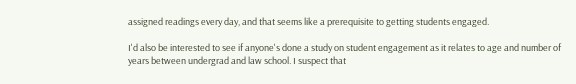assigned readings every day, and that seems like a prerequisite to getting students engaged.

I'd also be interested to see if anyone's done a study on student engagement as it relates to age and number of years between undergrad and law school. I suspect that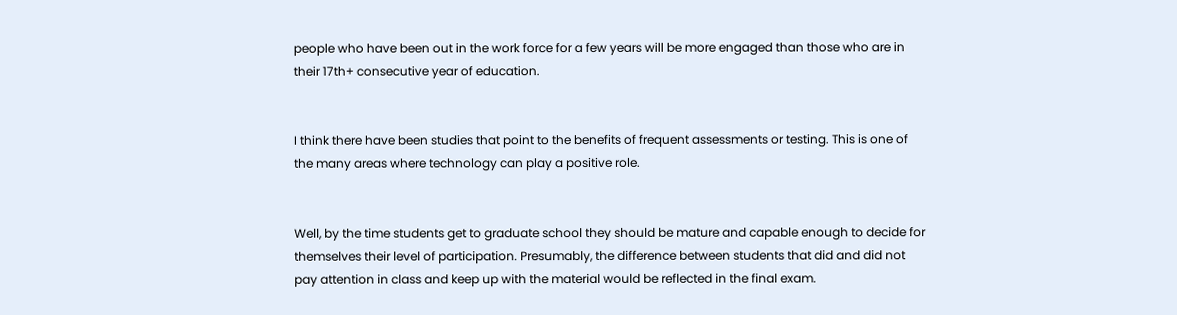people who have been out in the work force for a few years will be more engaged than those who are in their 17th+ consecutive year of education.


I think there have been studies that point to the benefits of frequent assessments or testing. This is one of the many areas where technology can play a positive role.


Well, by the time students get to graduate school they should be mature and capable enough to decide for themselves their level of participation. Presumably, the difference between students that did and did not pay attention in class and keep up with the material would be reflected in the final exam.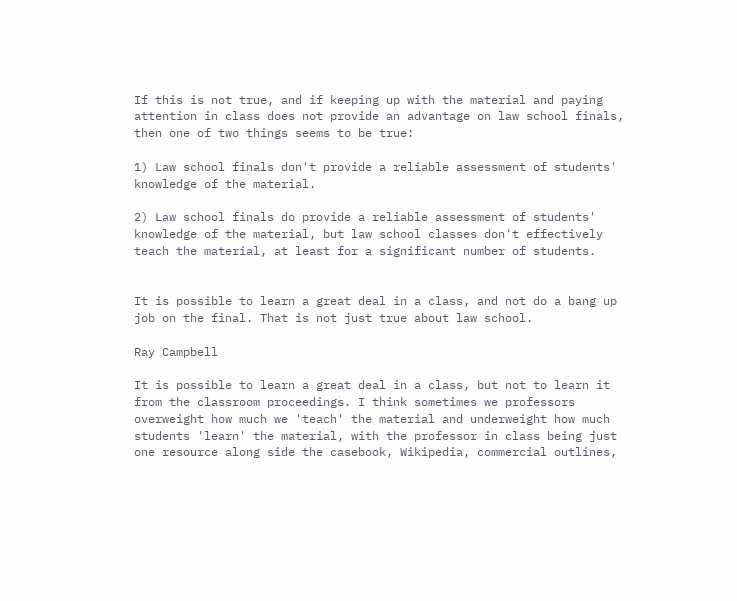If this is not true, and if keeping up with the material and paying attention in class does not provide an advantage on law school finals, then one of two things seems to be true:

1) Law school finals don't provide a reliable assessment of students' knowledge of the material.

2) Law school finals do provide a reliable assessment of students' knowledge of the material, but law school classes don't effectively teach the material, at least for a significant number of students.


It is possible to learn a great deal in a class, and not do a bang up job on the final. That is not just true about law school.

Ray Campbell

It is possible to learn a great deal in a class, but not to learn it from the classroom proceedings. I think sometimes we professors overweight how much we 'teach' the material and underweight how much students 'learn' the material, with the professor in class being just one resource along side the casebook, Wikipedia, commercial outlines,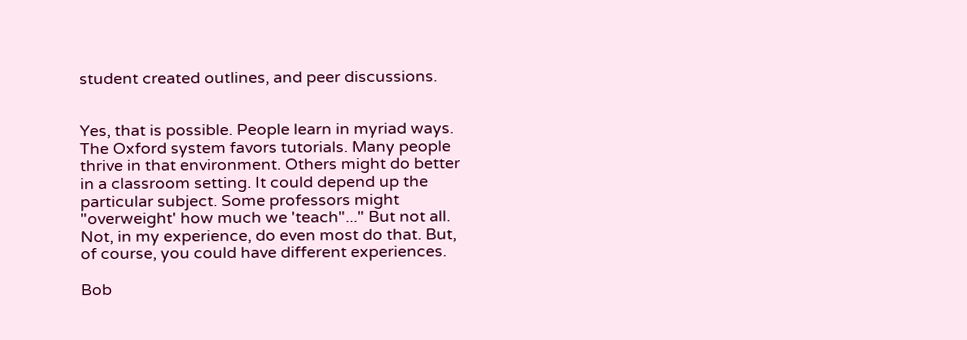student created outlines, and peer discussions.


Yes, that is possible. People learn in myriad ways. The Oxford system favors tutorials. Many people thrive in that environment. Others might do better in a classroom setting. It could depend up the particular subject. Some professors might "overweight' how much we 'teach"..." But not all. Not, in my experience, do even most do that. But, of course, you could have different experiences.

Bob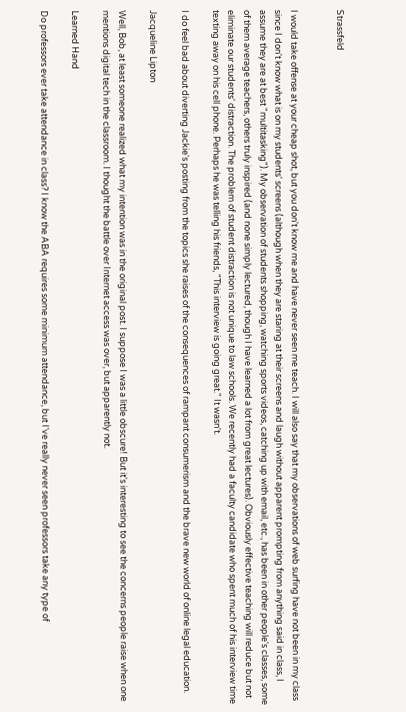Strassfeld


I would take offense at your cheap shot, but you don't know me and have never seen me teach. I will also say that my observations of web surfing have not been in my class since I don't know what is on my students' screens (although when they are staring at their screens and laugh without apparent prompting from anything said in class, I assume they are at best "multitasking"). My observation of students shopping, watching sports videos, catching up with email, etc., has been in other people's classes, some of them average teachers, others truly inspired (and none simply lectured, though I have learned a lot from great lectures). Obviously effective teaching will reduce but not eliminate our students' distraction. The problem of student distraction is not unique to law schools. We recently had a faculty candidate who spent much of his interview time texting away on his cell phone. Perhaps he was telling his friends, "This interview is going great." It wasn't.

I do feel bad about diverting Jackie's posting from the topics she raises of the consequences of rampant consumerism and the brave new world of online legal education.

Jacqueline Lipton

Well, Bob, at least someone realized what my intention was in the original post. I suppose I was a little obscure! But it's interesting to see the concerns people raise when one mentions digital tech in the classroom. I thought the battle over Internet access was over, but apparently not.

Learned Hand

Do professors ever take attendance in class? I know the ABA requires some minimum attendance, but I've really never seen professors take any type of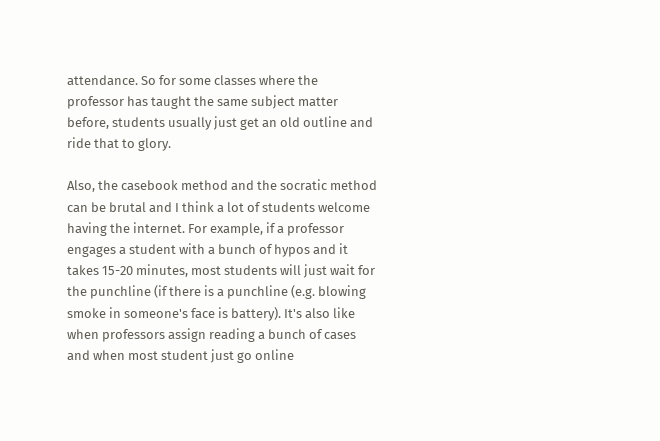attendance. So for some classes where the professor has taught the same subject matter before, students usually just get an old outline and ride that to glory.

Also, the casebook method and the socratic method can be brutal and I think a lot of students welcome having the internet. For example, if a professor engages a student with a bunch of hypos and it takes 15-20 minutes, most students will just wait for the punchline (if there is a punchline (e.g. blowing smoke in someone's face is battery). It's also like when professors assign reading a bunch of cases and when most student just go online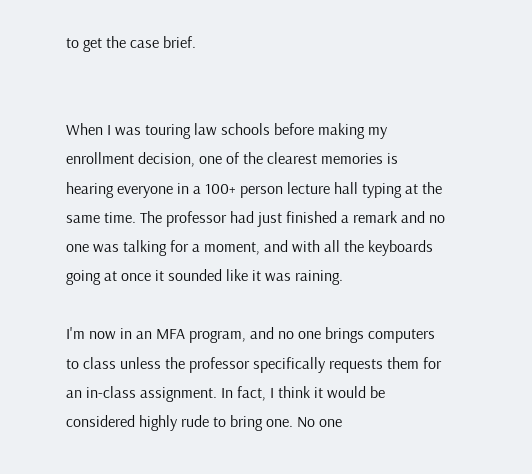to get the case brief.


When I was touring law schools before making my enrollment decision, one of the clearest memories is hearing everyone in a 100+ person lecture hall typing at the same time. The professor had just finished a remark and no one was talking for a moment, and with all the keyboards going at once it sounded like it was raining.

I'm now in an MFA program, and no one brings computers to class unless the professor specifically requests them for an in-class assignment. In fact, I think it would be considered highly rude to bring one. No one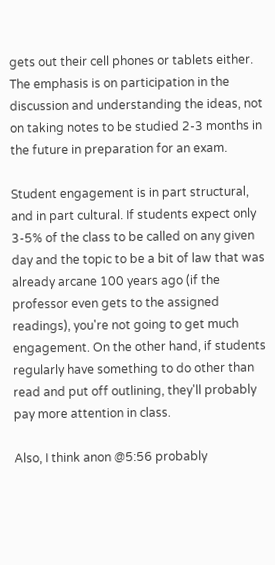gets out their cell phones or tablets either. The emphasis is on participation in the discussion and understanding the ideas, not on taking notes to be studied 2-3 months in the future in preparation for an exam.

Student engagement is in part structural, and in part cultural. If students expect only 3-5% of the class to be called on any given day and the topic to be a bit of law that was already arcane 100 years ago (if the professor even gets to the assigned readings), you're not going to get much engagement. On the other hand, if students regularly have something to do other than read and put off outlining, they'll probably pay more attention in class.

Also, I think anon @5:56 probably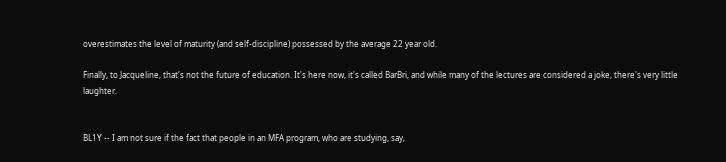overestimates the level of maturity (and self-discipline) possessed by the average 22 year old.

Finally, to Jacqueline, that's not the future of education. It's here now, it's called BarBri, and while many of the lectures are considered a joke, there's very little laughter.


BL1Y -- I am not sure if the fact that people in an MFA program, who are studying, say,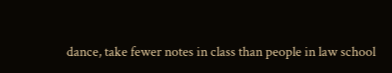dance, take fewer notes in class than people in law school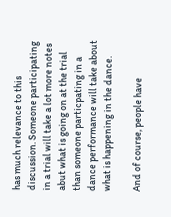has much relevance to this discussion. Someone participating in a trial will take a lot more notes abut what is going on at the trial than someone particpating in a dance performance will take about what is happening in the dance.

And of course, people have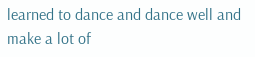learned to dance and dance well and make a lot of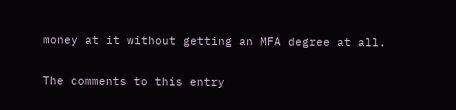money at it without getting an MFA degree at all.

The comments to this entry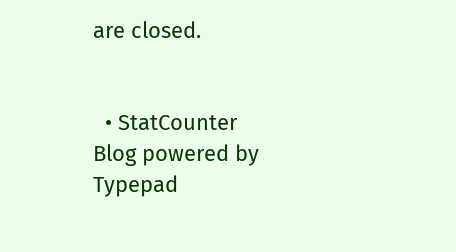are closed.


  • StatCounter
Blog powered by Typepad